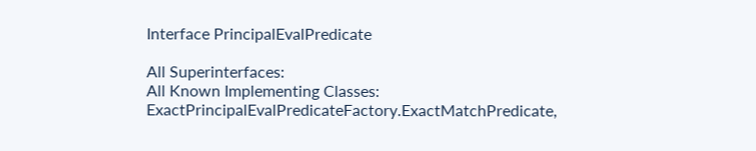Interface PrincipalEvalPredicate

All Superinterfaces:
All Known Implementing Classes:
ExactPrincipalEvalPredicateFactory.ExactMatchPredicate,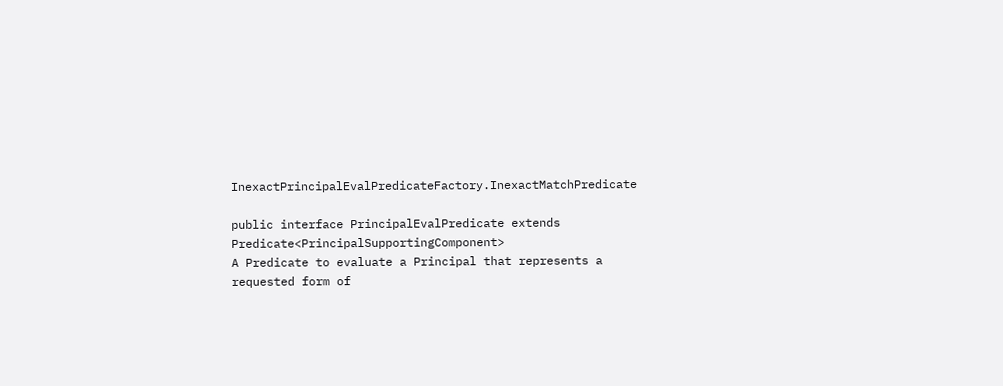InexactPrincipalEvalPredicateFactory.InexactMatchPredicate

public interface PrincipalEvalPredicate extends Predicate<PrincipalSupportingComponent>
A Predicate to evaluate a Principal that represents a requested form of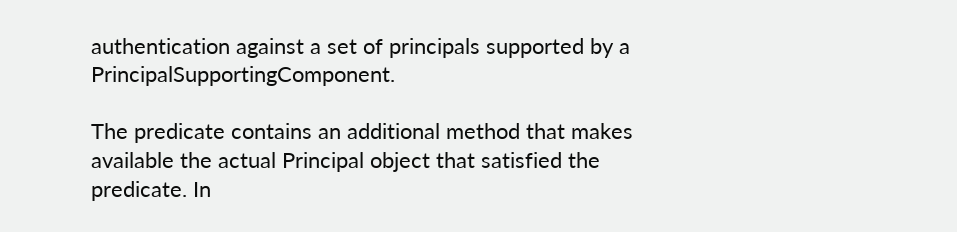authentication against a set of principals supported by a PrincipalSupportingComponent.

The predicate contains an additional method that makes available the actual Principal object that satisfied the predicate. In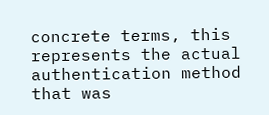concrete terms, this represents the actual authentication method that was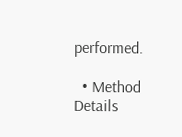performed.

  • Method Details